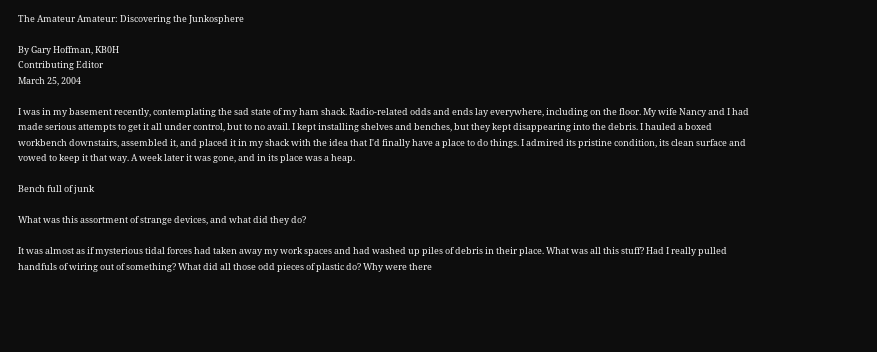The Amateur Amateur: Discovering the Junkosphere

By Gary Hoffman, KB0H
Contributing Editor
March 25, 2004

I was in my basement recently, contemplating the sad state of my ham shack. Radio-related odds and ends lay everywhere, including on the floor. My wife Nancy and I had made serious attempts to get it all under control, but to no avail. I kept installing shelves and benches, but they kept disappearing into the debris. I hauled a boxed workbench downstairs, assembled it, and placed it in my shack with the idea that I'd finally have a place to do things. I admired its pristine condition, its clean surface and vowed to keep it that way. A week later it was gone, and in its place was a heap.

Bench full of junk

What was this assortment of strange devices, and what did they do?

It was almost as if mysterious tidal forces had taken away my work spaces and had washed up piles of debris in their place. What was all this stuff? Had I really pulled handfuls of wiring out of something? What did all those odd pieces of plastic do? Why were there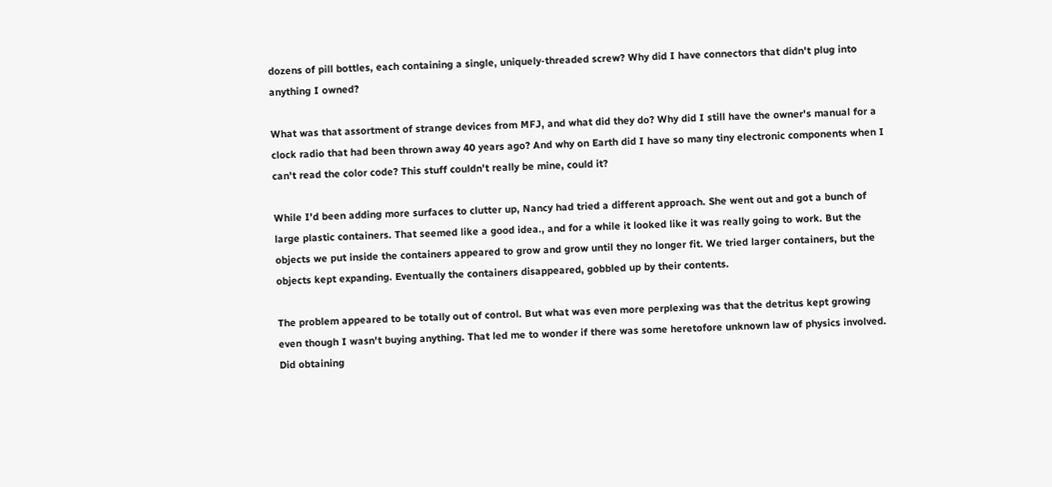dozens of pill bottles, each containing a single, uniquely-threaded screw? Why did I have connectors that didn't plug into anything I owned?

What was that assortment of strange devices from MFJ, and what did they do? Why did I still have the owner's manual for a clock radio that had been thrown away 40 years ago? And why on Earth did I have so many tiny electronic components when I can't read the color code? This stuff couldn't really be mine, could it?

While I'd been adding more surfaces to clutter up, Nancy had tried a different approach. She went out and got a bunch of large plastic containers. That seemed like a good idea., and for a while it looked like it was really going to work. But the objects we put inside the containers appeared to grow and grow until they no longer fit. We tried larger containers, but the objects kept expanding. Eventually the containers disappeared, gobbled up by their contents.

The problem appeared to be totally out of control. But what was even more perplexing was that the detritus kept growing even though I wasn't buying anything. That led me to wonder if there was some heretofore unknown law of physics involved. Did obtaining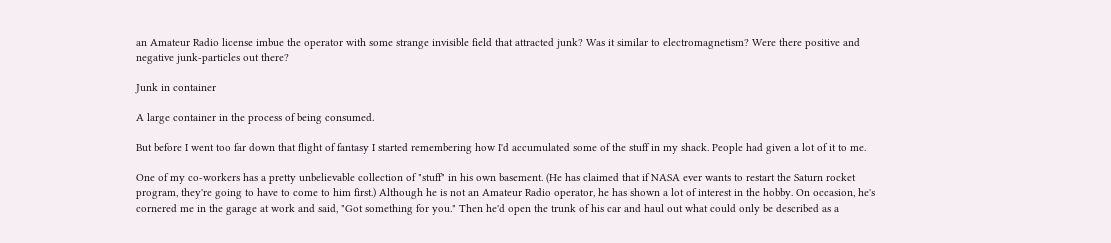an Amateur Radio license imbue the operator with some strange invisible field that attracted junk? Was it similar to electromagnetism? Were there positive and negative junk-particles out there?

Junk in container

A large container in the process of being consumed.

But before I went too far down that flight of fantasy I started remembering how I'd accumulated some of the stuff in my shack. People had given a lot of it to me.

One of my co-workers has a pretty unbelievable collection of "stuff" in his own basement. (He has claimed that if NASA ever wants to restart the Saturn rocket program, they're going to have to come to him first.) Although he is not an Amateur Radio operator, he has shown a lot of interest in the hobby. On occasion, he's cornered me in the garage at work and said, "Got something for you." Then he'd open the trunk of his car and haul out what could only be described as a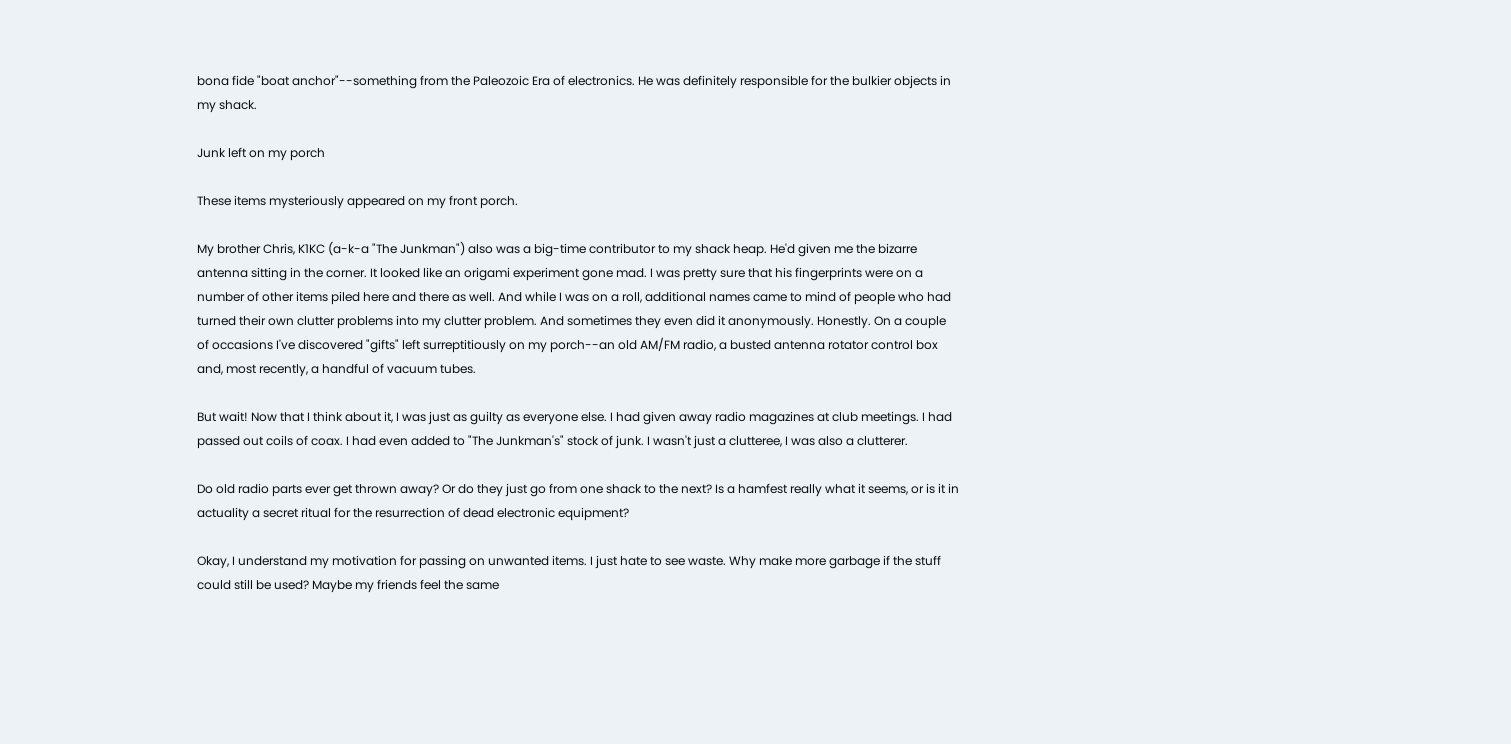bona fide "boat anchor"--something from the Paleozoic Era of electronics. He was definitely responsible for the bulkier objects in my shack.

Junk left on my porch

These items mysteriously appeared on my front porch.

My brother Chris, K1KC (a-k-a "The Junkman") also was a big-time contributor to my shack heap. He'd given me the bizarre antenna sitting in the corner. It looked like an origami experiment gone mad. I was pretty sure that his fingerprints were on a number of other items piled here and there as well. And while I was on a roll, additional names came to mind of people who had turned their own clutter problems into my clutter problem. And sometimes they even did it anonymously. Honestly. On a couple of occasions I've discovered "gifts" left surreptitiously on my porch--an old AM/FM radio, a busted antenna rotator control box and, most recently, a handful of vacuum tubes.

But wait! Now that I think about it, I was just as guilty as everyone else. I had given away radio magazines at club meetings. I had passed out coils of coax. I had even added to "The Junkman's" stock of junk. I wasn't just a clutteree, I was also a clutterer.

Do old radio parts ever get thrown away? Or do they just go from one shack to the next? Is a hamfest really what it seems, or is it in actuality a secret ritual for the resurrection of dead electronic equipment?

Okay, I understand my motivation for passing on unwanted items. I just hate to see waste. Why make more garbage if the stuff could still be used? Maybe my friends feel the same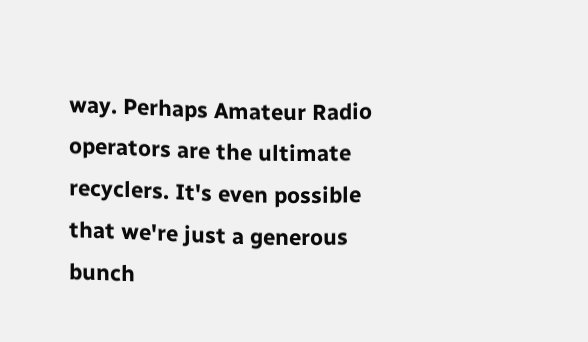way. Perhaps Amateur Radio operators are the ultimate recyclers. It's even possible that we're just a generous bunch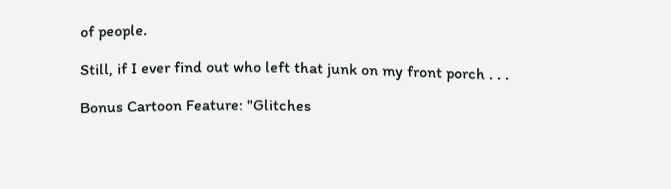of people.

Still, if I ever find out who left that junk on my front porch . . .

Bonus Cartoon Feature: "Glitches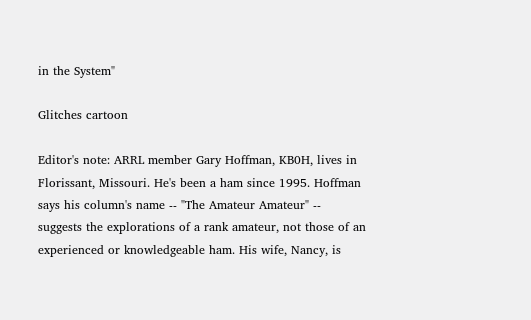in the System"

Glitches cartoon

Editor's note: ARRL member Gary Hoffman, KB0H, lives in Florissant, Missouri. He's been a ham since 1995. Hoffman says his column's name -- "The Amateur Amateur" -- suggests the explorations of a rank amateur, not those of an experienced or knowledgeable ham. His wife, Nancy, is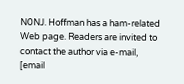N0NJ. Hoffman has a ham-related Web page. Readers are invited to contact the author via e-mail, [email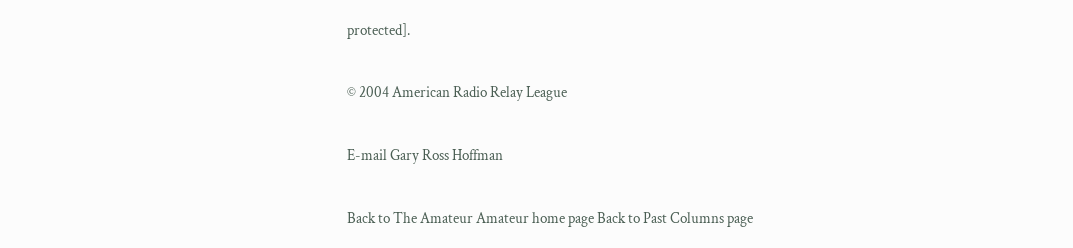protected].

© 2004 American Radio Relay League

E-mail Gary Ross Hoffman

Back to The Amateur Amateur home page Back to Past Columns page